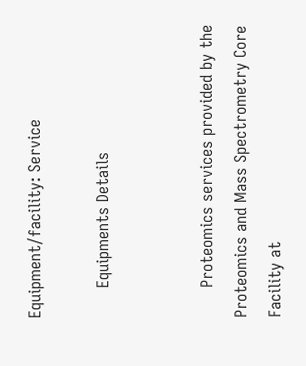Equipment/facility: Service

      Equipments Details


      Proteomics services provided by the Proteomics and Mass Spectrometry Core Facility at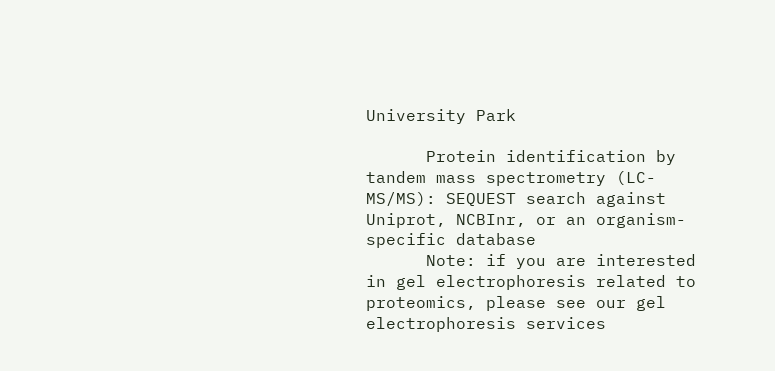University Park

      Protein identification by tandem mass spectrometry (LC-MS/MS): SEQUEST search against Uniprot, NCBInr, or an organism-specific database
      Note: if you are interested in gel electrophoresis related to proteomics, please see our gel electrophoresis services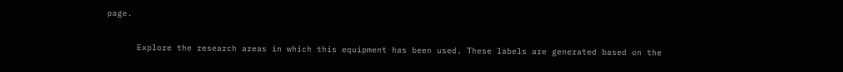page.


      Explore the research areas in which this equipment has been used. These labels are generated based on the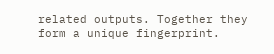related outputs. Together they form a unique fingerprint.